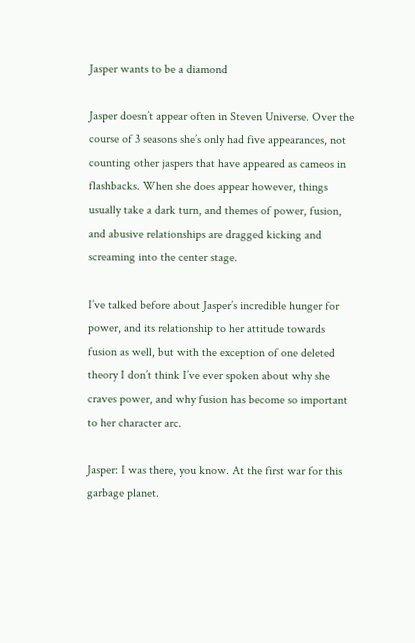Jasper wants to be a diamond

Jasper doesn’t appear often in Steven Universe. Over the course of 3 seasons she’s only had five appearances, not counting other jaspers that have appeared as cameos in flashbacks. When she does appear however, things usually take a dark turn, and themes of power, fusion, and abusive relationships are dragged kicking and screaming into the center stage.

I’ve talked before about Jasper’s incredible hunger for power, and its relationship to her attitude towards fusion as well, but with the exception of one deleted theory I don’t think I’ve ever spoken about why she craves power, and why fusion has become so important to her character arc.

Jasper: I was there, you know. At the first war for this garbage planet.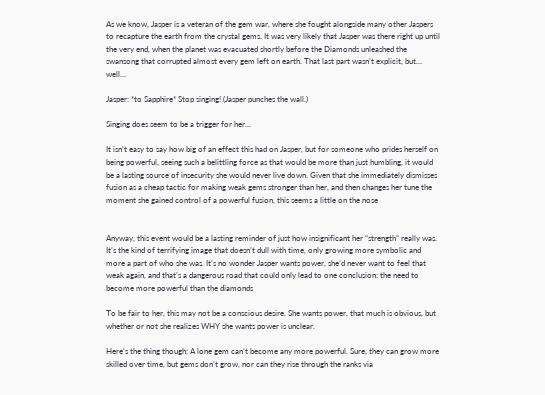As we know, Jasper is a veteran of the gem war, where she fought alongside many other Jaspers to recapture the earth from the crystal gems. It was very likely that Jasper was there right up until the very end, when the planet was evacuated shortly before the Diamonds unleashed the swansong that corrupted almost every gem left on earth. That last part wasn’t explicit, but… well…

Jasper: *to Sapphire* Stop singing! (Jasper punches the wall.)

Singing does seem to be a trigger for her…

It isn’t easy to say how big of an effect this had on Jasper, but for someone who prides herself on being powerful, seeing such a belittling force as that would be more than just humbling, it would be a lasting source of insecurity she would never live down. Given that she immediately dismisses fusion as a cheap tactic for making weak gems stronger than her, and then changes her tune the moment she gained control of a powerful fusion, this seems a little on the nose


Anyway, this event would be a lasting reminder of just how insignificant her “strength” really was. It’s the kind of terrifying image that doesn’t dull with time, only growing more symbolic and more a part of who she was. It’s no wonder Jasper wants power, she’d never want to feel that weak again, and that’s a dangerous road that could only lead to one conclusion: the need to become more powerful than the diamonds

To be fair to her, this may not be a conscious desire. She wants power, that much is obvious, but whether or not she realizes WHY she wants power is unclear.

Here’s the thing though: A lone gem can’t become any more powerful. Sure, they can grow more skilled over time, but gems don’t grow, nor can they rise through the ranks via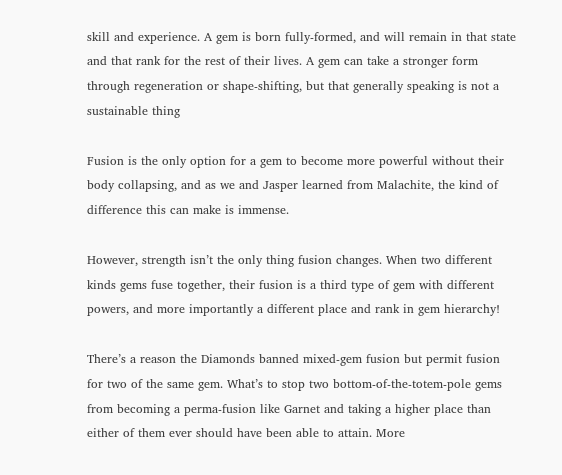skill and experience. A gem is born fully-formed, and will remain in that state and that rank for the rest of their lives. A gem can take a stronger form through regeneration or shape-shifting, but that generally speaking is not a sustainable thing

Fusion is the only option for a gem to become more powerful without their body collapsing, and as we and Jasper learned from Malachite, the kind of difference this can make is immense.

However, strength isn’t the only thing fusion changes. When two different kinds gems fuse together, their fusion is a third type of gem with different powers, and more importantly a different place and rank in gem hierarchy!

There’s a reason the Diamonds banned mixed-gem fusion but permit fusion for two of the same gem. What’s to stop two bottom-of-the-totem-pole gems from becoming a perma-fusion like Garnet and taking a higher place than either of them ever should have been able to attain. More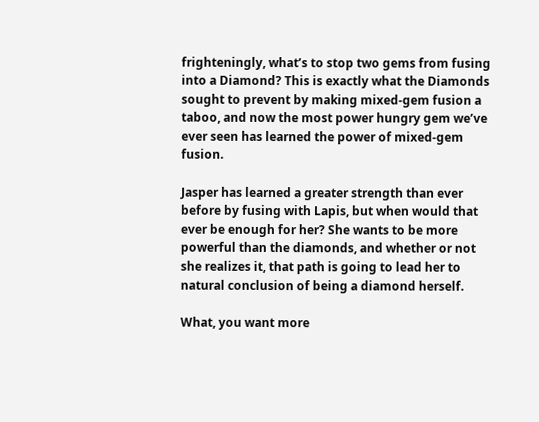frighteningly, what’s to stop two gems from fusing into a Diamond? This is exactly what the Diamonds sought to prevent by making mixed-gem fusion a taboo, and now the most power hungry gem we’ve ever seen has learned the power of mixed-gem fusion.

Jasper has learned a greater strength than ever before by fusing with Lapis, but when would that ever be enough for her? She wants to be more powerful than the diamonds, and whether or not she realizes it, that path is going to lead her to natural conclusion of being a diamond herself.

What, you want more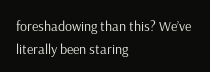foreshadowing than this? We’ve literally been staring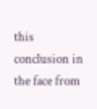this conclusion in the face from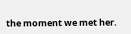the moment we met her.